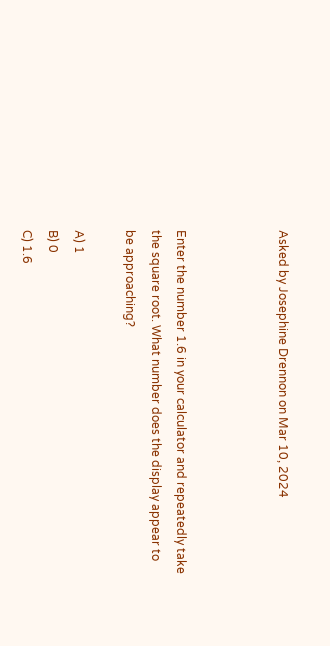Asked by Josephine Drennon on Mar 10, 2024



Enter the number 1.6 in your calculator and repeatedly take the square root. What number does the display appear to be approaching?

A) 1
B) 0
C) 1.6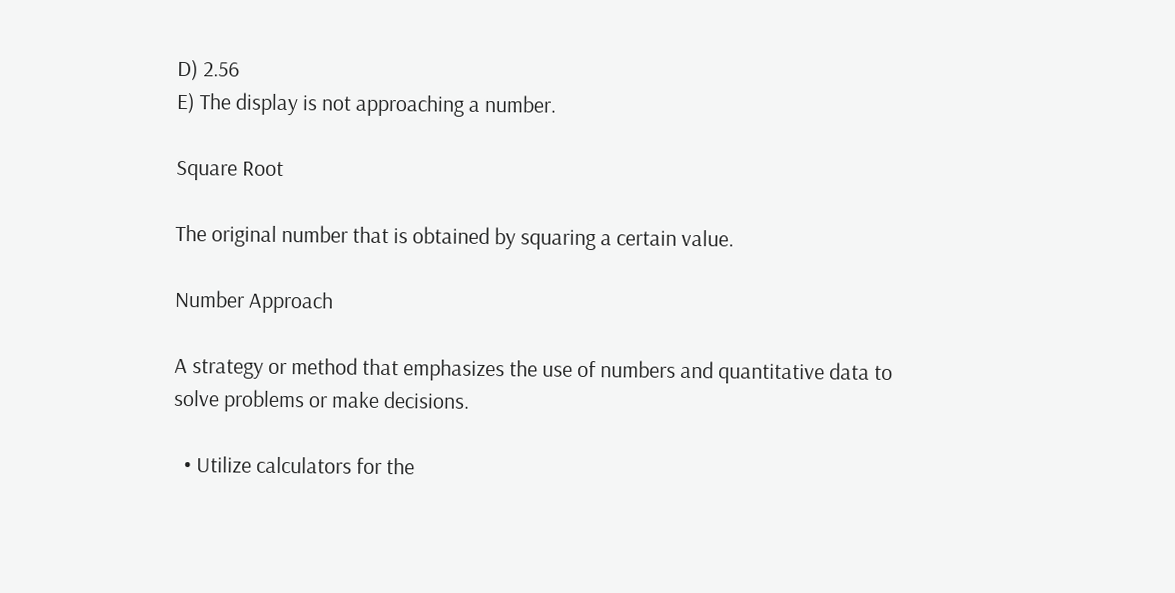D) 2.56
E) The display is not approaching a number.

Square Root

The original number that is obtained by squaring a certain value.

Number Approach

A strategy or method that emphasizes the use of numbers and quantitative data to solve problems or make decisions.

  • Utilize calculators for the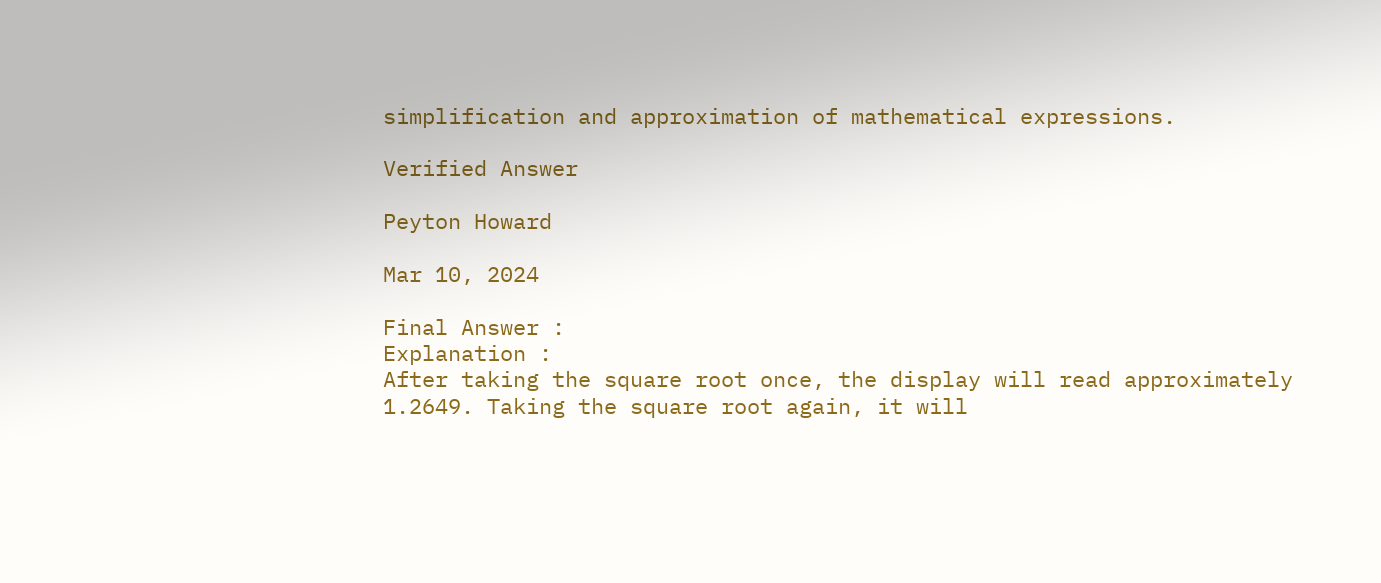simplification and approximation of mathematical expressions.

Verified Answer

Peyton Howard

Mar 10, 2024

Final Answer :
Explanation :
After taking the square root once, the display will read approximately 1.2649. Taking the square root again, it will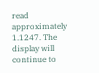read approximately 1.1247. The display will continue to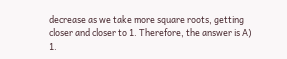decrease as we take more square roots, getting closer and closer to 1. Therefore, the answer is A) 1.